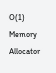O(1) Memory Allocator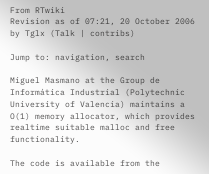From RTwiki
Revision as of 07:21, 20 October 2006 by Tglx (Talk | contribs)

Jump to: navigation, search

Miguel Masmano at the Group de Informática Industrial (Polytechnic University of Valencia) maintains a O(1) memory allocator, which provides realtime suitable malloc and free functionality.

The code is available from the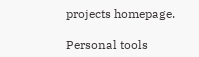projects homepage.

Personal tools